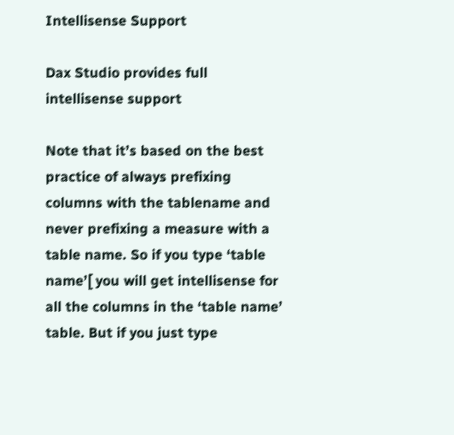Intellisense Support

Dax Studio provides full intellisense support

Note that it’s based on the best practice of always prefixing columns with the tablename and never prefixing a measure with a table name. So if you type ‘table name’[ you will get intellisense for all the columns in the ‘table name’ table. But if you just type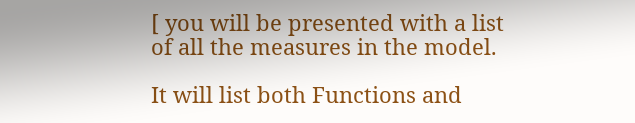[ you will be presented with a list of all the measures in the model.

It will list both Functions and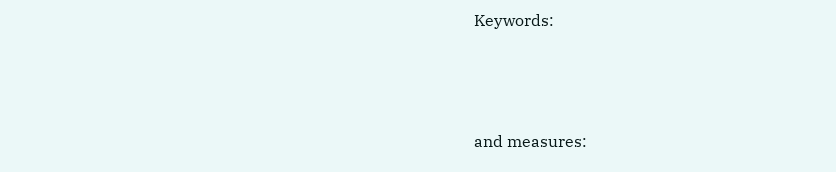Keywords:



and measures: